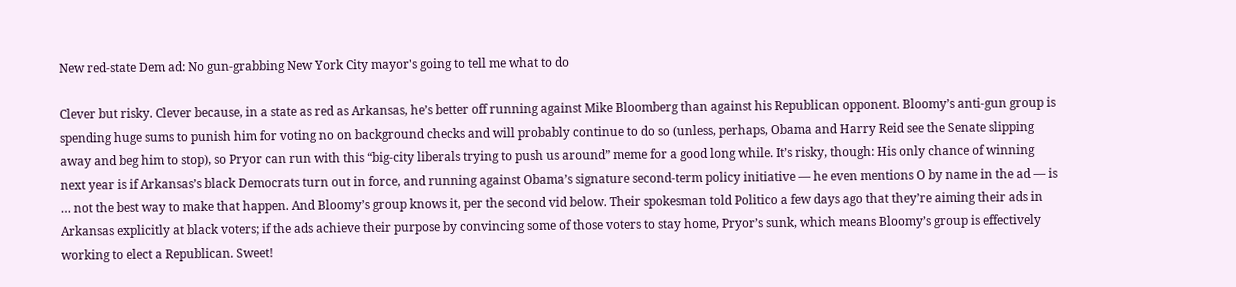New red-state Dem ad: No gun-grabbing New York City mayor's going to tell me what to do

Clever but risky. Clever because, in a state as red as Arkansas, he’s better off running against Mike Bloomberg than against his Republican opponent. Bloomy’s anti-gun group is spending huge sums to punish him for voting no on background checks and will probably continue to do so (unless, perhaps, Obama and Harry Reid see the Senate slipping away and beg him to stop), so Pryor can run with this “big-city liberals trying to push us around” meme for a good long while. It’s risky, though: His only chance of winning next year is if Arkansas’s black Democrats turn out in force, and running against Obama’s signature second-term policy initiative — he even mentions O by name in the ad — is … not the best way to make that happen. And Bloomy’s group knows it, per the second vid below. Their spokesman told Politico a few days ago that they’re aiming their ads in Arkansas explicitly at black voters; if the ads achieve their purpose by convincing some of those voters to stay home, Pryor’s sunk, which means Bloomy’s group is effectively working to elect a Republican. Sweet!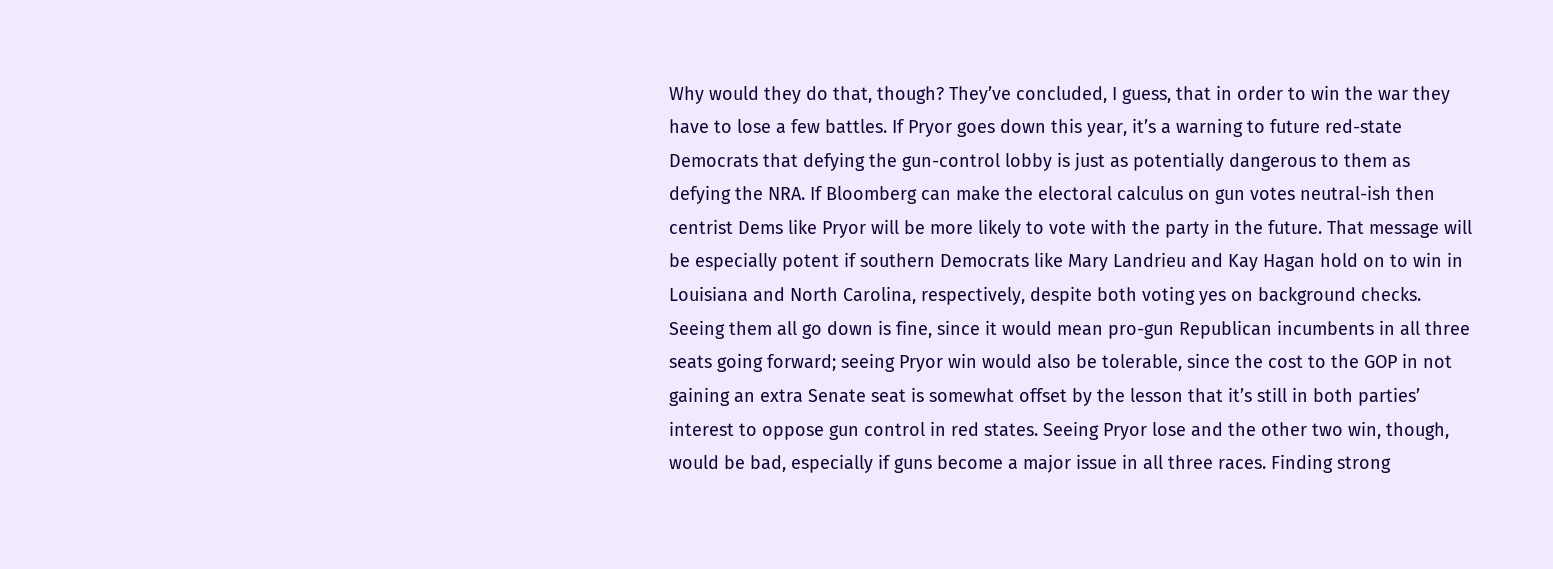Why would they do that, though? They’ve concluded, I guess, that in order to win the war they have to lose a few battles. If Pryor goes down this year, it’s a warning to future red-state Democrats that defying the gun-control lobby is just as potentially dangerous to them as defying the NRA. If Bloomberg can make the electoral calculus on gun votes neutral-ish then centrist Dems like Pryor will be more likely to vote with the party in the future. That message will be especially potent if southern Democrats like Mary Landrieu and Kay Hagan hold on to win in Louisiana and North Carolina, respectively, despite both voting yes on background checks. Seeing them all go down is fine, since it would mean pro-gun Republican incumbents in all three seats going forward; seeing Pryor win would also be tolerable, since the cost to the GOP in not gaining an extra Senate seat is somewhat offset by the lesson that it’s still in both parties’ interest to oppose gun control in red states. Seeing Pryor lose and the other two win, though, would be bad, especially if guns become a major issue in all three races. Finding strong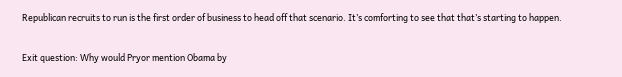Republican recruits to run is the first order of business to head off that scenario. It’s comforting to see that that’s starting to happen.

Exit question: Why would Pryor mention Obama by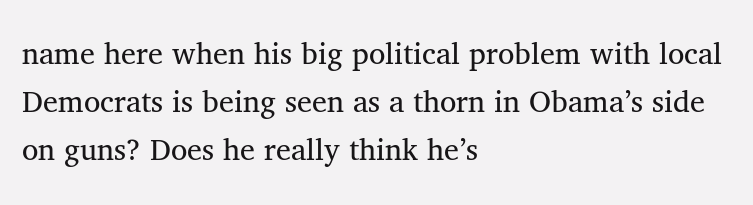name here when his big political problem with local Democrats is being seen as a thorn in Obama’s side on guns? Does he really think he’s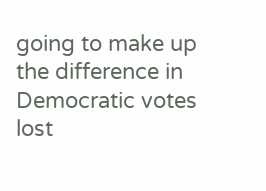going to make up the difference in Democratic votes lost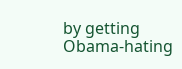by getting Obama-hating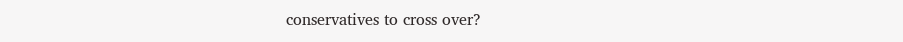conservatives to cross over?